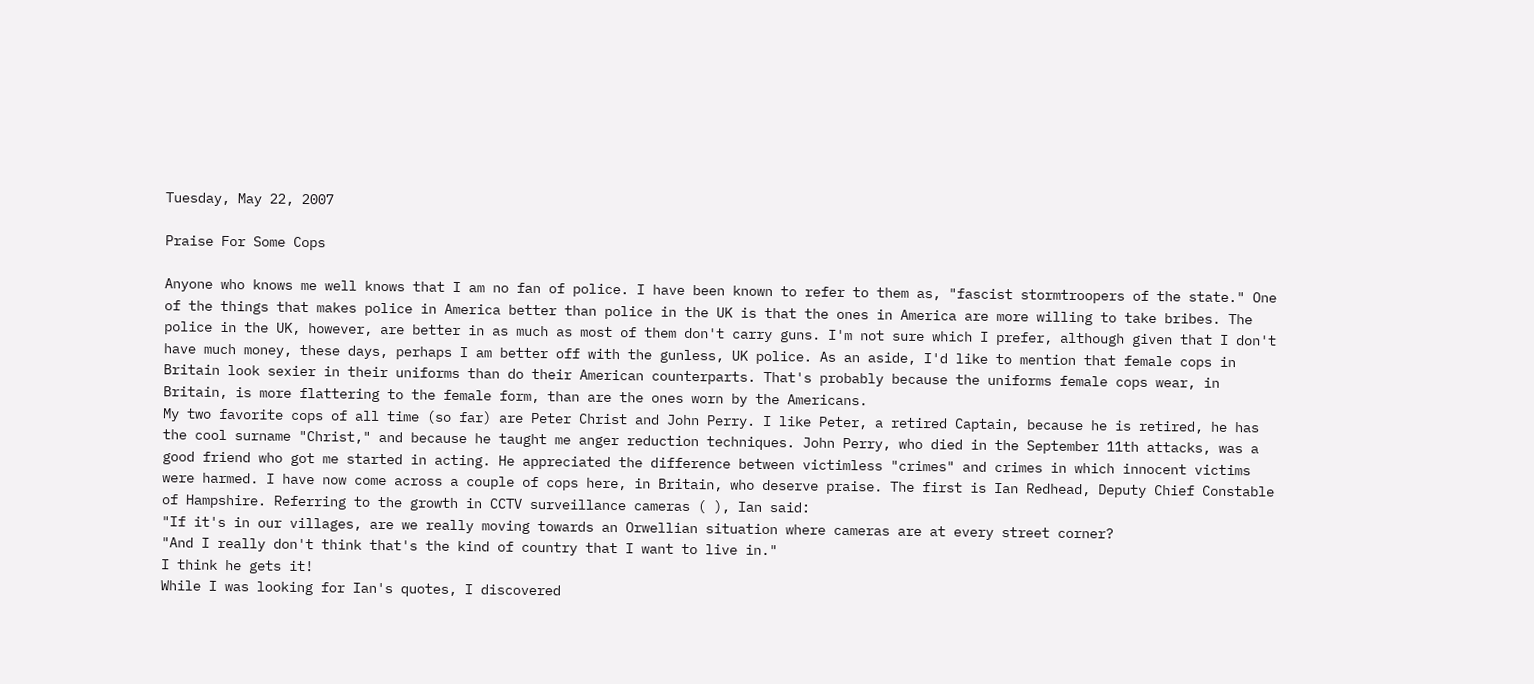Tuesday, May 22, 2007

Praise For Some Cops

Anyone who knows me well knows that I am no fan of police. I have been known to refer to them as, "fascist stormtroopers of the state." One of the things that makes police in America better than police in the UK is that the ones in America are more willing to take bribes. The police in the UK, however, are better in as much as most of them don't carry guns. I'm not sure which I prefer, although given that I don't have much money, these days, perhaps I am better off with the gunless, UK police. As an aside, I'd like to mention that female cops in Britain look sexier in their uniforms than do their American counterparts. That's probably because the uniforms female cops wear, in Britain, is more flattering to the female form, than are the ones worn by the Americans.
My two favorite cops of all time (so far) are Peter Christ and John Perry. I like Peter, a retired Captain, because he is retired, he has the cool surname "Christ," and because he taught me anger reduction techniques. John Perry, who died in the September 11th attacks, was a good friend who got me started in acting. He appreciated the difference between victimless "crimes" and crimes in which innocent victims were harmed. I have now come across a couple of cops here, in Britain, who deserve praise. The first is Ian Redhead, Deputy Chief Constable of Hampshire. Referring to the growth in CCTV surveillance cameras ( ), Ian said:
"If it's in our villages, are we really moving towards an Orwellian situation where cameras are at every street corner?
"And I really don't think that's the kind of country that I want to live in."
I think he gets it!
While I was looking for Ian's quotes, I discovered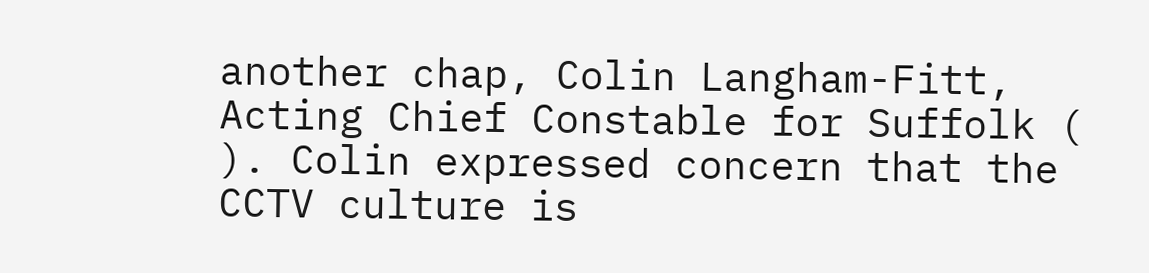another chap, Colin Langham-Fitt, Acting Chief Constable for Suffolk ( ). Colin expressed concern that the CCTV culture is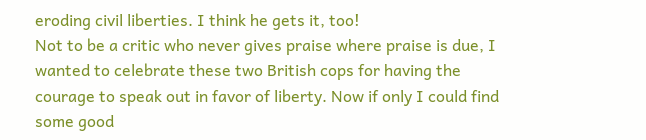eroding civil liberties. I think he gets it, too!
Not to be a critic who never gives praise where praise is due, I wanted to celebrate these two British cops for having the courage to speak out in favor of liberty. Now if only I could find some good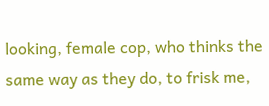looking, female cop, who thinks the same way as they do, to frisk me,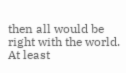then all would be right with the world. At least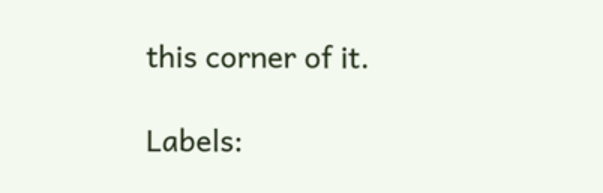this corner of it.

Labels: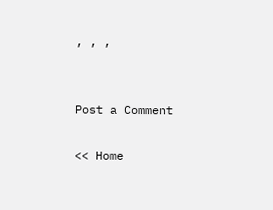, , ,


Post a Comment

<< Home